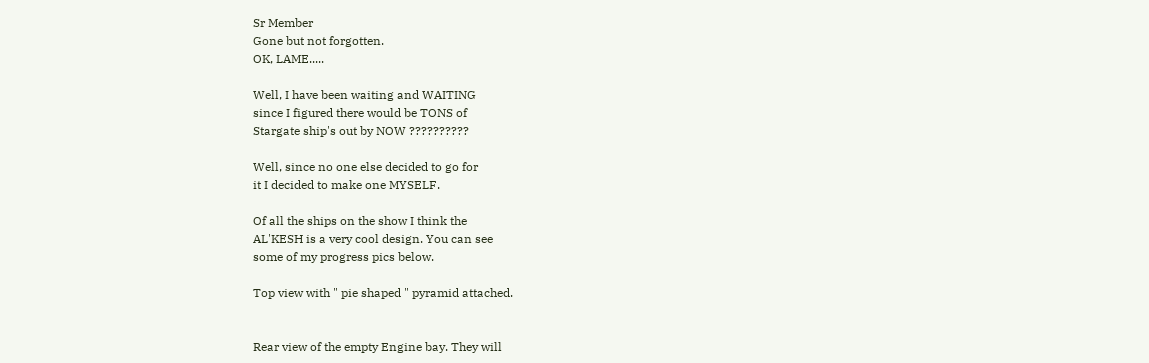Sr Member
Gone but not forgotten.
OK, LAME.....

Well, I have been waiting and WAITING
since I figured there would be TONS of
Stargate ship's out by NOW ??????????

Well, since no one else decided to go for
it I decided to make one MYSELF.

Of all the ships on the show I think the
AL'KESH is a very cool design. You can see
some of my progress pics below.

Top view with " pie shaped " pyramid attached.


Rear view of the empty Engine bay. They will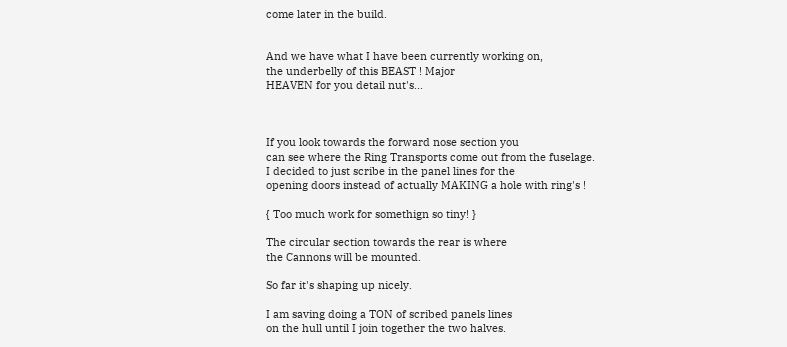come later in the build.


And we have what I have been currently working on,
the underbelly of this BEAST ! Major
HEAVEN for you detail nut's...



If you look towards the forward nose section you
can see where the Ring Transports come out from the fuselage.
I decided to just scribe in the panel lines for the
opening doors instead of actually MAKING a hole with ring's !

{ Too much work for somethign so tiny! }

The circular section towards the rear is where
the Cannons will be mounted.

So far it's shaping up nicely.

I am saving doing a TON of scribed panels lines
on the hull until I join together the two halves.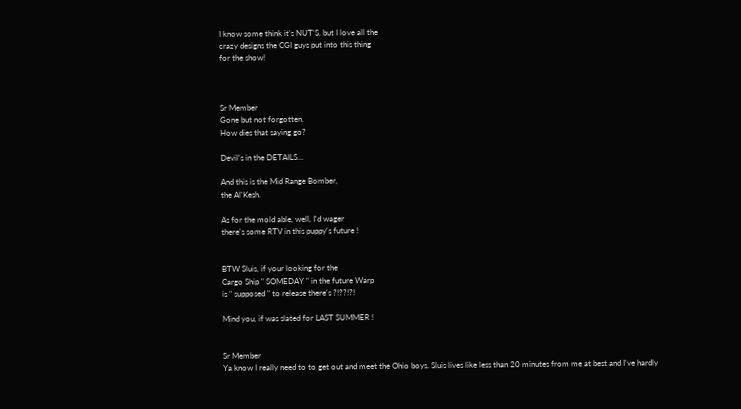I know some think it's NUT'S, but I love all the
crazy designs the CGI guys put into this thing
for the show!



Sr Member
Gone but not forgotten.
How dies that saying go?

Devil's in the DETAILS...

And this is the Mid Range Bomber,
the Al'Kesh.

As for the mold able, well, I'd wager
there's some RTV in this puppy's future !


BTW Sluis, if your looking for the
Cargo Ship " SOMEDAY " in the future Warp
is " supposed " to release there's ?!??!?!

Mind you, if was slated for LAST SUMMER !


Sr Member
Ya know I really need to to get out and meet the Ohio boys. Sluis lives like less than 20 minutes from me at best and I've hardly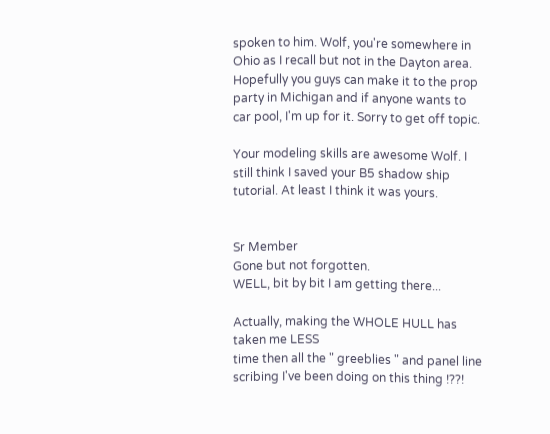spoken to him. Wolf, you're somewhere in Ohio as I recall but not in the Dayton area. Hopefully you guys can make it to the prop party in Michigan and if anyone wants to car pool, I'm up for it. Sorry to get off topic.

Your modeling skills are awesome Wolf. I still think I saved your B5 shadow ship tutorial. At least I think it was yours.


Sr Member
Gone but not forgotten.
WELL, bit by bit I am getting there...

Actually, making the WHOLE HULL has taken me LESS
time then all the " greeblies " and panel line
scribing I've been doing on this thing !??!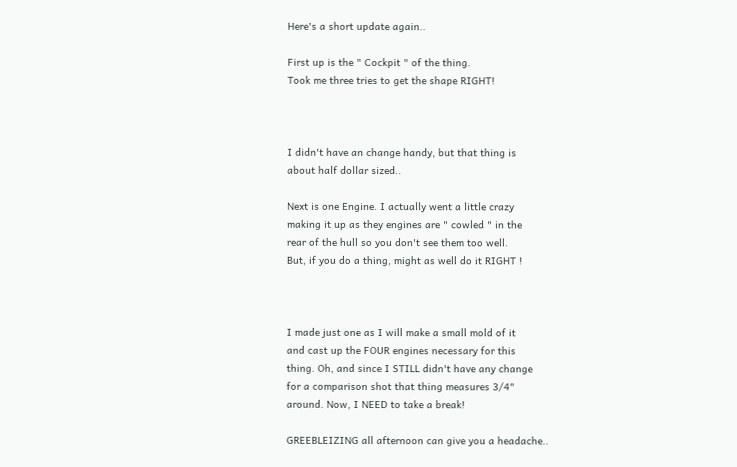Here's a short update again..

First up is the " Cockpit " of the thing.
Took me three tries to get the shape RIGHT!



I didn't have an change handy, but that thing is
about half dollar sized..

Next is one Engine. I actually went a little crazy
making it up as they engines are " cowled " in the
rear of the hull so you don't see them too well.
But, if you do a thing, might as well do it RIGHT !



I made just one as I will make a small mold of it
and cast up the FOUR engines necessary for this
thing. Oh, and since I STILL didn't have any change
for a comparison shot that thing measures 3/4"
around. Now, I NEED to take a break!

GREEBLEIZING all afternoon can give you a headache..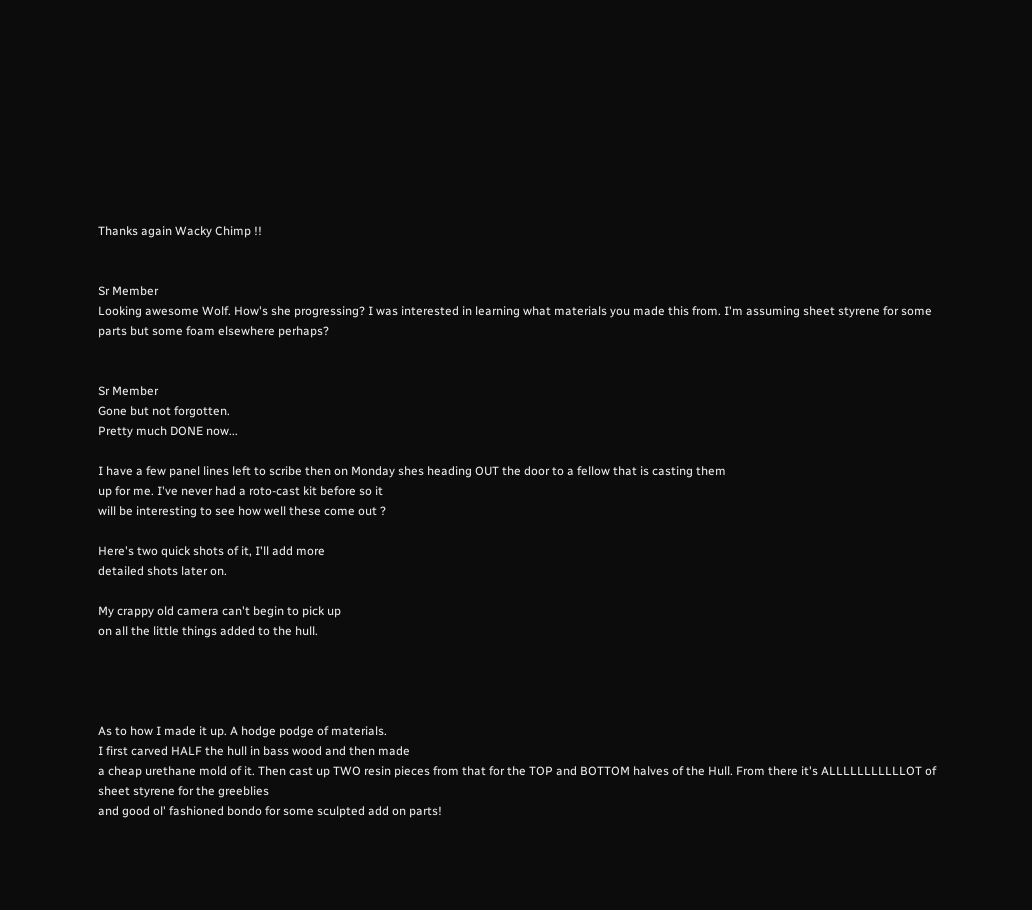Thanks again Wacky Chimp !!


Sr Member
Looking awesome Wolf. How's she progressing? I was interested in learning what materials you made this from. I'm assuming sheet styrene for some parts but some foam elsewhere perhaps?


Sr Member
Gone but not forgotten.
Pretty much DONE now...

I have a few panel lines left to scribe then on Monday shes heading OUT the door to a fellow that is casting them
up for me. I've never had a roto-cast kit before so it
will be interesting to see how well these come out ?

Here's two quick shots of it, I'll add more
detailed shots later on.

My crappy old camera can't begin to pick up
on all the little things added to the hull.




As to how I made it up. A hodge podge of materials.
I first carved HALF the hull in bass wood and then made
a cheap urethane mold of it. Then cast up TWO resin pieces from that for the TOP and BOTTOM halves of the Hull. From there it's ALLLLLLLLLLLOT of sheet styrene for the greeblies
and good ol' fashioned bondo for some sculpted add on parts!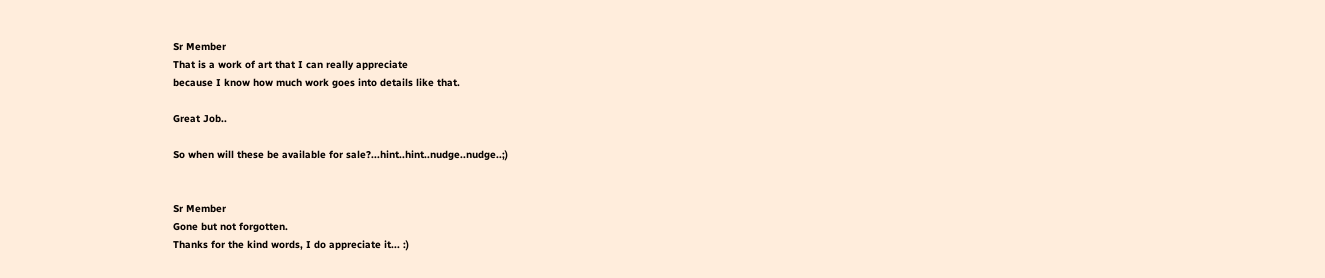Sr Member
That is a work of art that I can really appreciate
because I know how much work goes into details like that.

Great Job..

So when will these be available for sale?...hint..hint..nudge..nudge..;)


Sr Member
Gone but not forgotten.
Thanks for the kind words, I do appreciate it... :)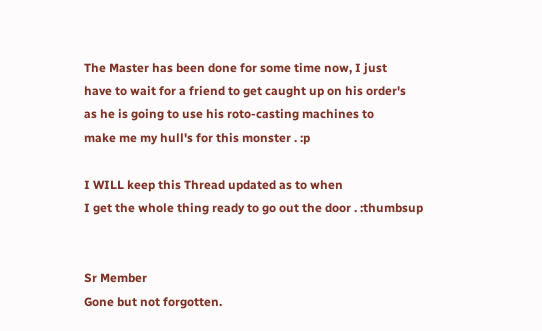The Master has been done for some time now, I just
have to wait for a friend to get caught up on his order's
as he is going to use his roto-casting machines to
make me my hull's for this monster . :p

I WILL keep this Thread updated as to when
I get the whole thing ready to go out the door . :thumbsup


Sr Member
Gone but not forgotten.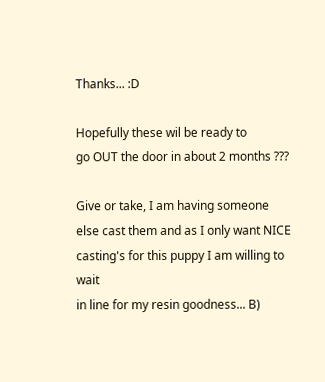Thanks... :D

Hopefully these wil be ready to
go OUT the door in about 2 months ???

Give or take, I am having someone
else cast them and as I only want NICE
casting's for this puppy I am willing to wait
in line for my resin goodness... B)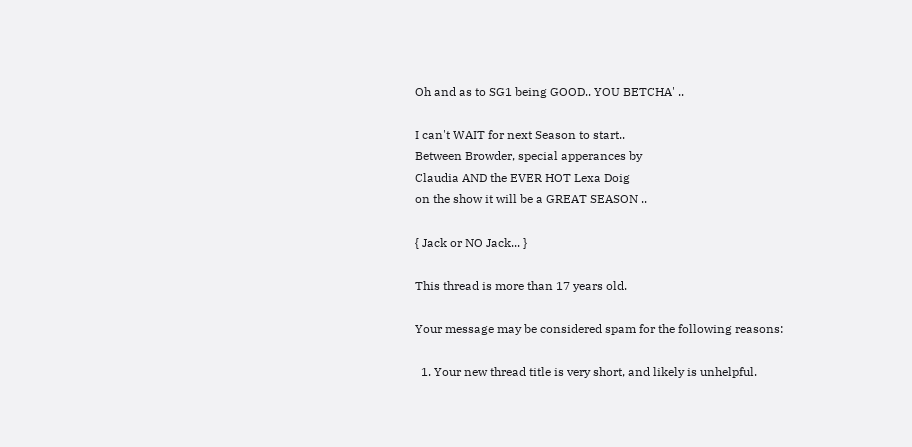Oh and as to SG1 being GOOD.. YOU BETCHA' ..

I can't WAIT for next Season to start..
Between Browder, special apperances by
Claudia AND the EVER HOT Lexa Doig
on the show it will be a GREAT SEASON ..

{ Jack or NO Jack... }

This thread is more than 17 years old.

Your message may be considered spam for the following reasons:

  1. Your new thread title is very short, and likely is unhelpful.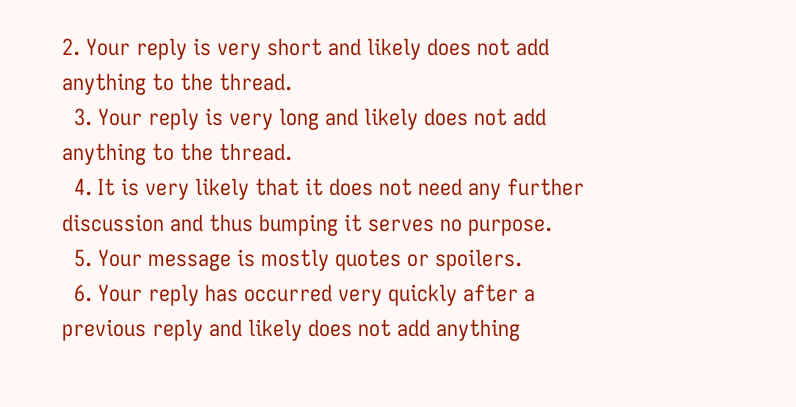2. Your reply is very short and likely does not add anything to the thread.
  3. Your reply is very long and likely does not add anything to the thread.
  4. It is very likely that it does not need any further discussion and thus bumping it serves no purpose.
  5. Your message is mostly quotes or spoilers.
  6. Your reply has occurred very quickly after a previous reply and likely does not add anything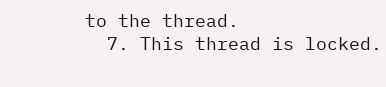to the thread.
  7. This thread is locked.